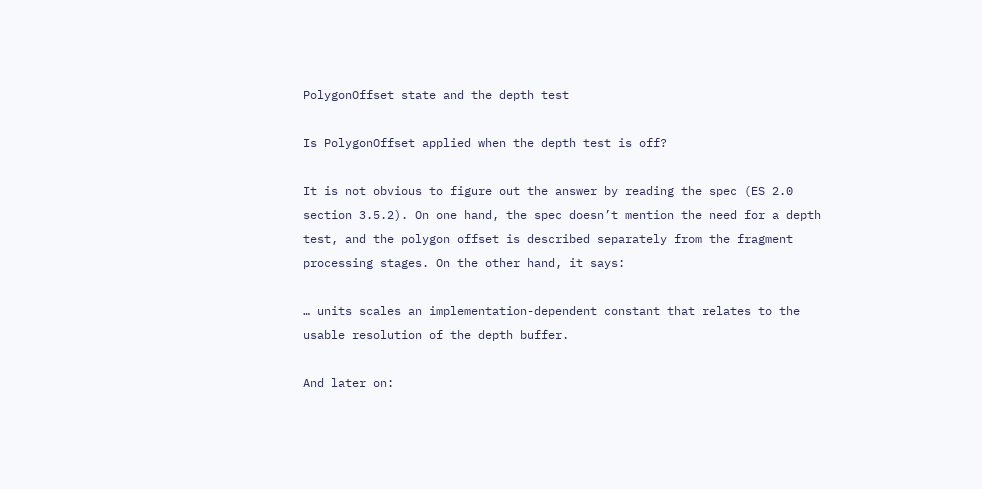PolygonOffset state and the depth test

Is PolygonOffset applied when the depth test is off?

It is not obvious to figure out the answer by reading the spec (ES 2.0 section 3.5.2). On one hand, the spec doesn’t mention the need for a depth test, and the polygon offset is described separately from the fragment processing stages. On the other hand, it says:

… units scales an implementation-dependent constant that relates to the usable resolution of the depth buffer.

And later on: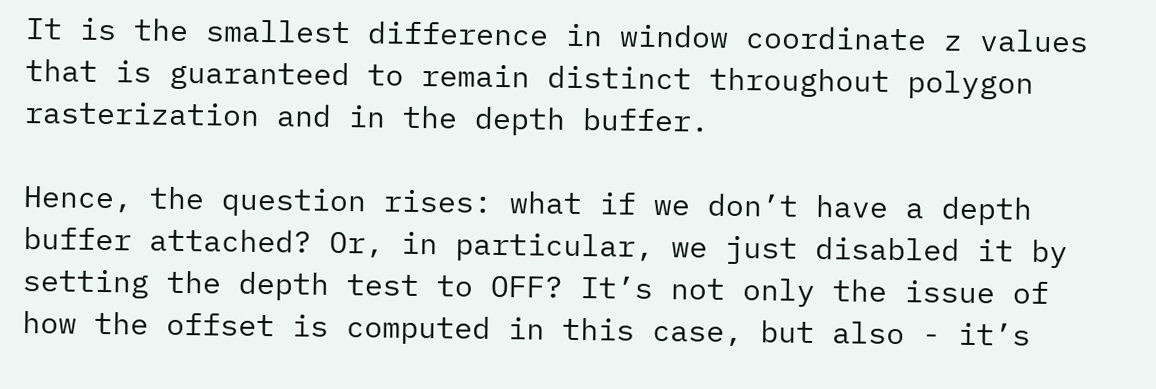It is the smallest difference in window coordinate z values that is guaranteed to remain distinct throughout polygon rasterization and in the depth buffer.

Hence, the question rises: what if we don’t have a depth buffer attached? Or, in particular, we just disabled it by setting the depth test to OFF? It’s not only the issue of how the offset is computed in this case, but also - it’s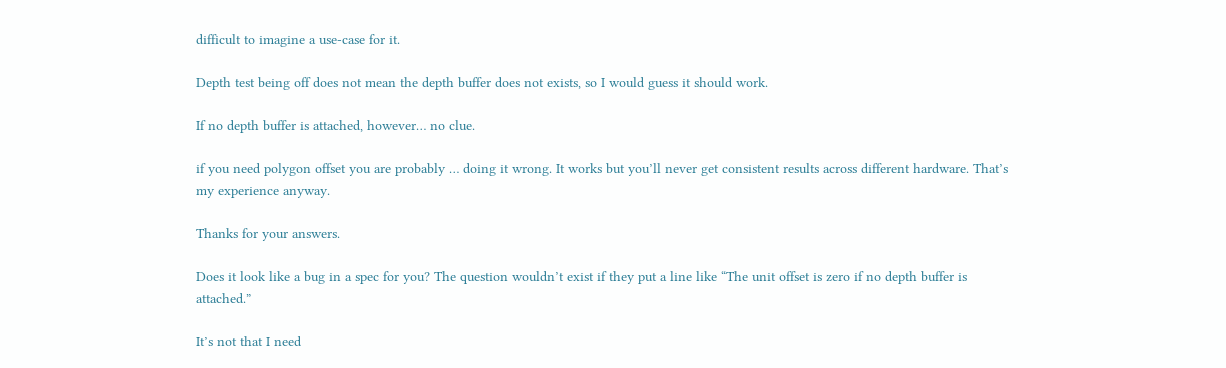difficult to imagine a use-case for it.

Depth test being off does not mean the depth buffer does not exists, so I would guess it should work.

If no depth buffer is attached, however… no clue.

if you need polygon offset you are probably … doing it wrong. It works but you’ll never get consistent results across different hardware. That’s my experience anyway.

Thanks for your answers.

Does it look like a bug in a spec for you? The question wouldn’t exist if they put a line like “The unit offset is zero if no depth buffer is attached.”

It’s not that I need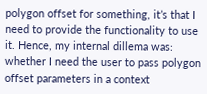polygon offset for something, it’s that I need to provide the functionality to use it. Hence, my internal dillema was: whether I need the user to pass polygon offset parameters in a context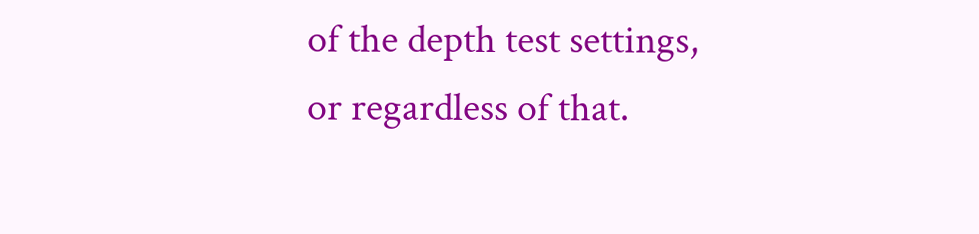of the depth test settings, or regardless of that.